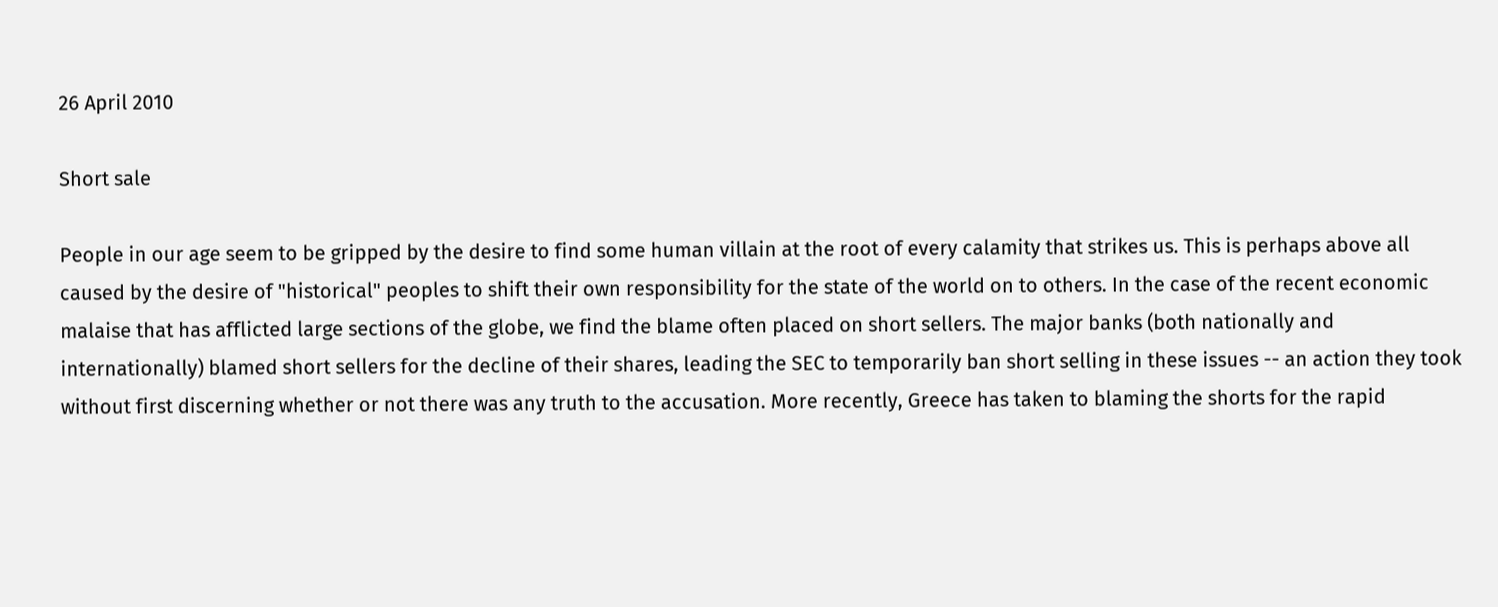26 April 2010

Short sale

People in our age seem to be gripped by the desire to find some human villain at the root of every calamity that strikes us. This is perhaps above all caused by the desire of "historical" peoples to shift their own responsibility for the state of the world on to others. In the case of the recent economic malaise that has afflicted large sections of the globe, we find the blame often placed on short sellers. The major banks (both nationally and internationally) blamed short sellers for the decline of their shares, leading the SEC to temporarily ban short selling in these issues -- an action they took without first discerning whether or not there was any truth to the accusation. More recently, Greece has taken to blaming the shorts for the rapid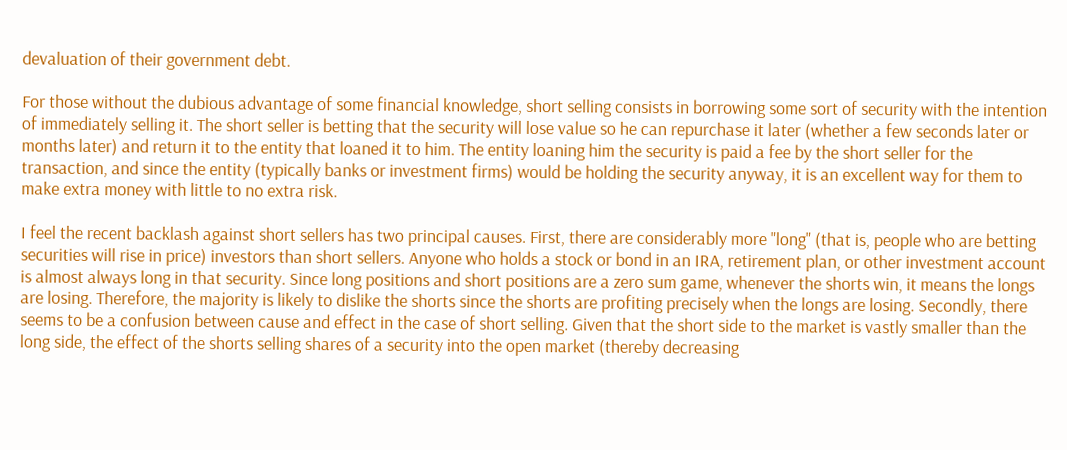devaluation of their government debt.

For those without the dubious advantage of some financial knowledge, short selling consists in borrowing some sort of security with the intention of immediately selling it. The short seller is betting that the security will lose value so he can repurchase it later (whether a few seconds later or months later) and return it to the entity that loaned it to him. The entity loaning him the security is paid a fee by the short seller for the transaction, and since the entity (typically banks or investment firms) would be holding the security anyway, it is an excellent way for them to make extra money with little to no extra risk.

I feel the recent backlash against short sellers has two principal causes. First, there are considerably more "long" (that is, people who are betting securities will rise in price) investors than short sellers. Anyone who holds a stock or bond in an IRA, retirement plan, or other investment account is almost always long in that security. Since long positions and short positions are a zero sum game, whenever the shorts win, it means the longs are losing. Therefore, the majority is likely to dislike the shorts since the shorts are profiting precisely when the longs are losing. Secondly, there seems to be a confusion between cause and effect in the case of short selling. Given that the short side to the market is vastly smaller than the long side, the effect of the shorts selling shares of a security into the open market (thereby decreasing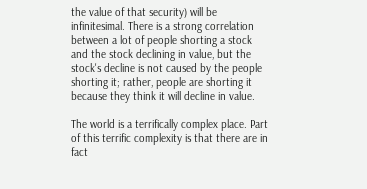the value of that security) will be infinitesimal. There is a strong correlation between a lot of people shorting a stock and the stock declining in value, but the stock's decline is not caused by the people shorting it; rather, people are shorting it because they think it will decline in value.

The world is a terrifically complex place. Part of this terrific complexity is that there are in fact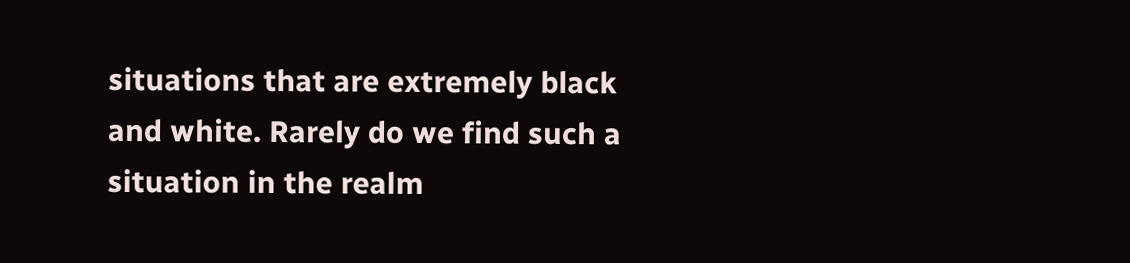situations that are extremely black and white. Rarely do we find such a situation in the realm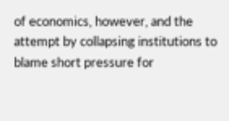of economics, however, and the attempt by collapsing institutions to blame short pressure for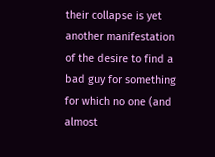their collapse is yet another manifestation of the desire to find a bad guy for something for which no one (and almost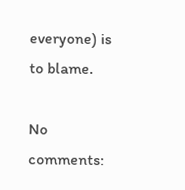everyone) is to blame.

No comments: